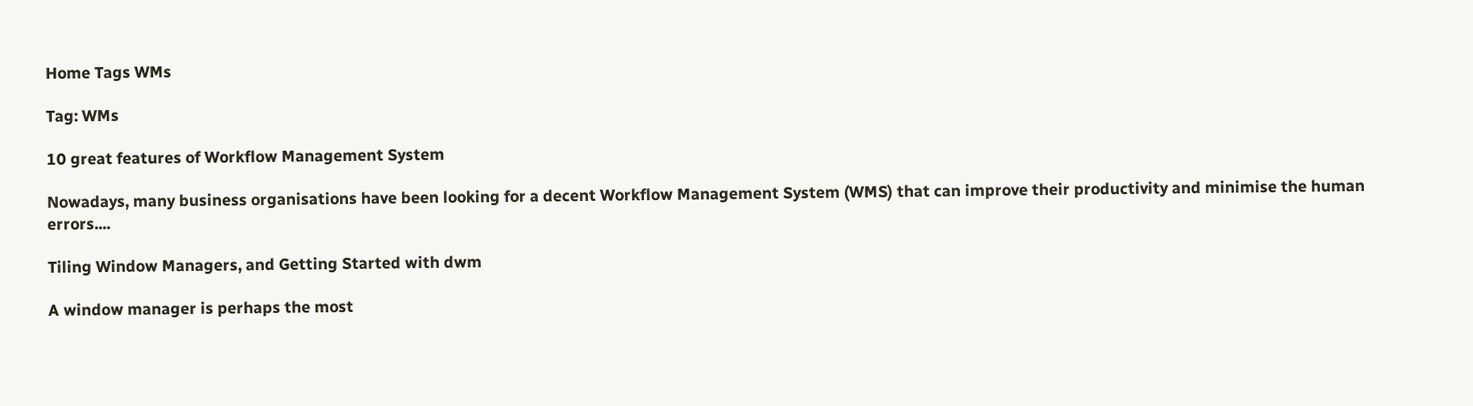Home Tags WMs

Tag: WMs

10 great features of Workflow Management System

Nowadays, many business organisations have been looking for a decent Workflow Management System (WMS) that can improve their productivity and minimise the human errors....

Tiling Window Managers, and Getting Started with dwm

A window manager is perhaps the most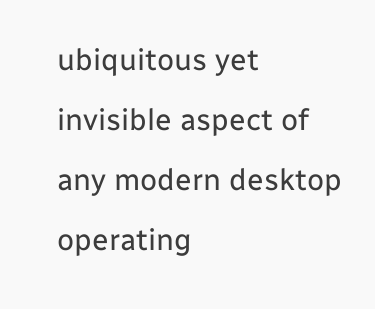ubiquitous yet invisible aspect of any modern desktop operating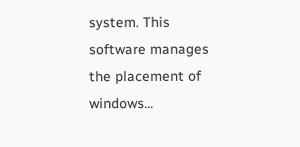system. This software manages the placement of windows...